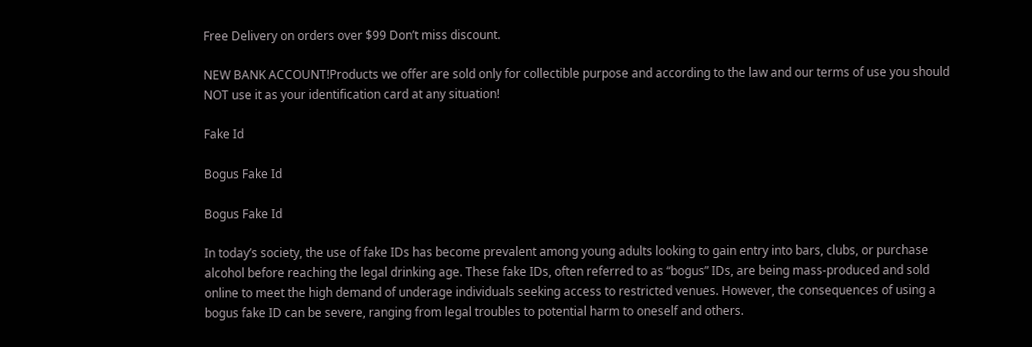Free Delivery on orders over $99 Don’t miss discount.

NEW BANK ACCOUNT!Products we offer are sold only for collectible purpose and according to the law and our terms of use you should NOT use it as your identification card at any situation!

Fake Id

Bogus Fake Id

Bogus Fake Id

In today’s society, the use of fake IDs has become prevalent among young adults looking to gain entry into bars, clubs, or purchase alcohol before reaching the legal drinking age. These fake IDs, often referred to as “bogus” IDs, are being mass-produced and sold online to meet the high demand of underage individuals seeking access to restricted venues. However, the consequences of using a bogus fake ID can be severe, ranging from legal troubles to potential harm to oneself and others.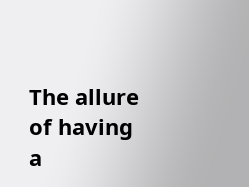The allure of having a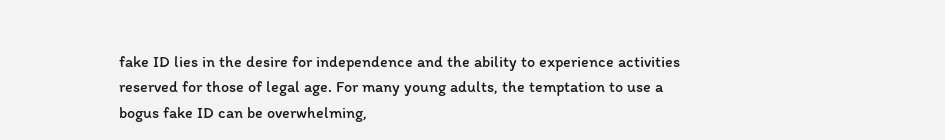fake ID lies in the desire for independence and the ability to experience activities reserved for those of legal age. For many young adults, the temptation to use a bogus fake ID can be overwhelming,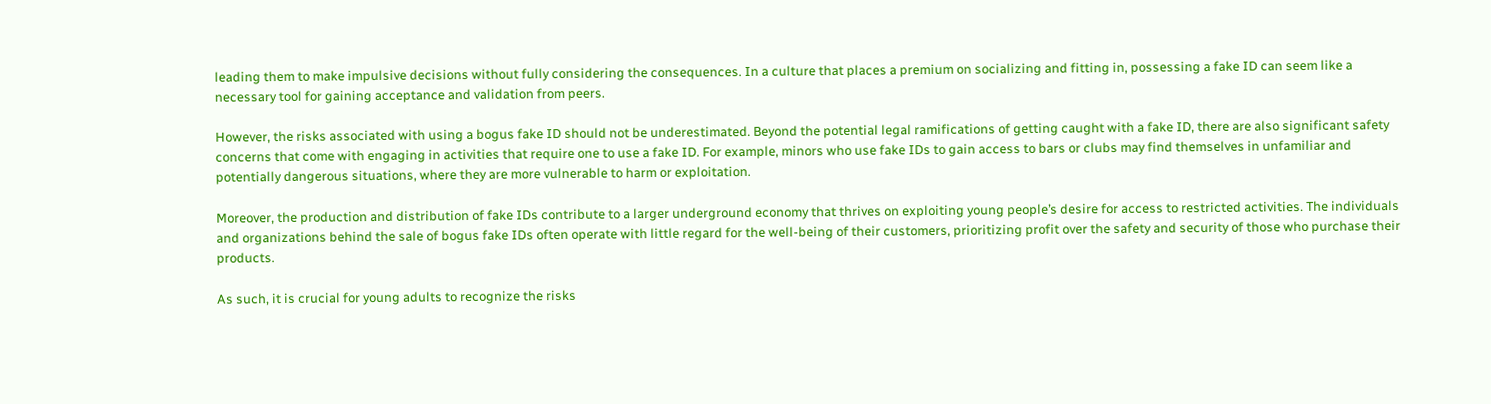leading them to make impulsive decisions without fully considering the consequences. In a culture that places a premium on socializing and fitting in, possessing a fake ID can seem like a necessary tool for gaining acceptance and validation from peers.

However, the risks associated with using a bogus fake ID should not be underestimated. Beyond the potential legal ramifications of getting caught with a fake ID, there are also significant safety concerns that come with engaging in activities that require one to use a fake ID. For example, minors who use fake IDs to gain access to bars or clubs may find themselves in unfamiliar and potentially dangerous situations, where they are more vulnerable to harm or exploitation.

Moreover, the production and distribution of fake IDs contribute to a larger underground economy that thrives on exploiting young people’s desire for access to restricted activities. The individuals and organizations behind the sale of bogus fake IDs often operate with little regard for the well-being of their customers, prioritizing profit over the safety and security of those who purchase their products.

As such, it is crucial for young adults to recognize the risks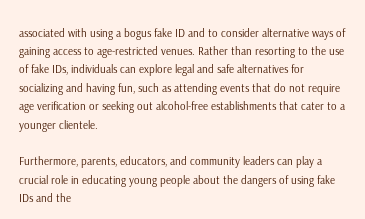associated with using a bogus fake ID and to consider alternative ways of gaining access to age-restricted venues. Rather than resorting to the use of fake IDs, individuals can explore legal and safe alternatives for socializing and having fun, such as attending events that do not require age verification or seeking out alcohol-free establishments that cater to a younger clientele.

Furthermore, parents, educators, and community leaders can play a crucial role in educating young people about the dangers of using fake IDs and the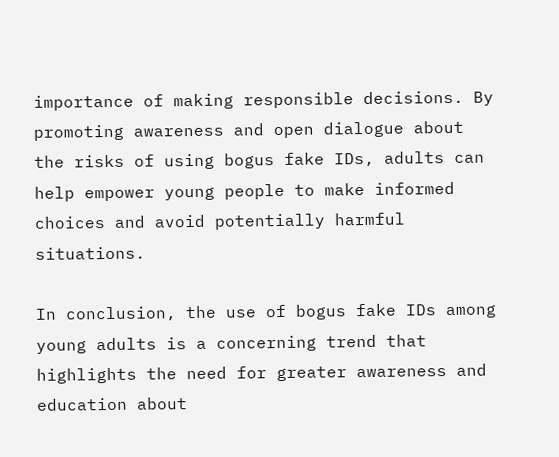importance of making responsible decisions. By promoting awareness and open dialogue about the risks of using bogus fake IDs, adults can help empower young people to make informed choices and avoid potentially harmful situations.

In conclusion, the use of bogus fake IDs among young adults is a concerning trend that highlights the need for greater awareness and education about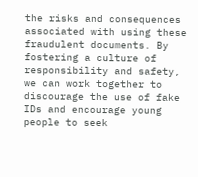the risks and consequences associated with using these fraudulent documents. By fostering a culture of responsibility and safety, we can work together to discourage the use of fake IDs and encourage young people to seek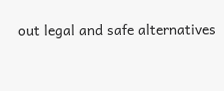out legal and safe alternatives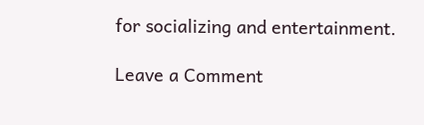for socializing and entertainment.

Leave a Comment